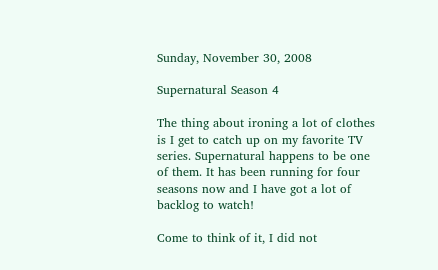Sunday, November 30, 2008

Supernatural Season 4

The thing about ironing a lot of clothes is I get to catch up on my favorite TV series. Supernatural happens to be one of them. It has been running for four seasons now and I have got a lot of backlog to watch!

Come to think of it, I did not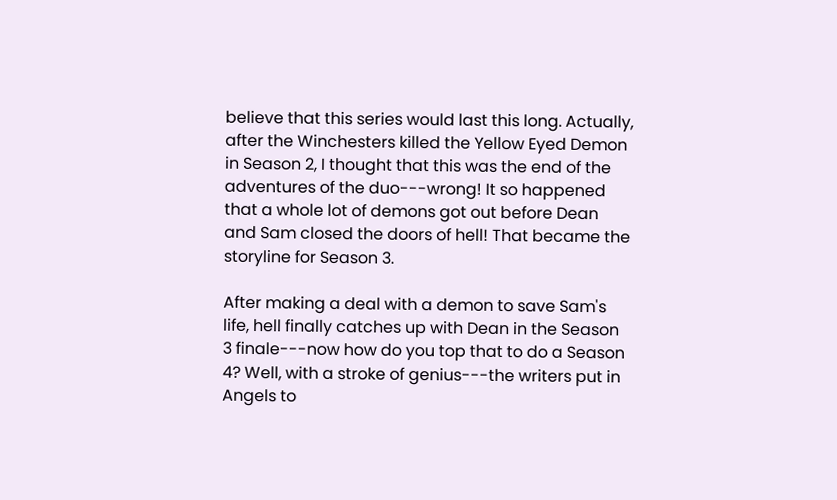believe that this series would last this long. Actually, after the Winchesters killed the Yellow Eyed Demon in Season 2, I thought that this was the end of the adventures of the duo---wrong! It so happened that a whole lot of demons got out before Dean and Sam closed the doors of hell! That became the storyline for Season 3.

After making a deal with a demon to save Sam's life, hell finally catches up with Dean in the Season 3 finale---now how do you top that to do a Season 4? Well, with a stroke of genius---the writers put in Angels to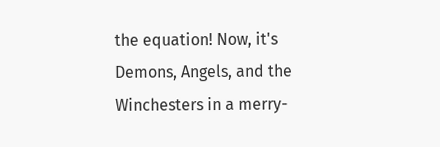the equation! Now, it's Demons, Angels, and the Winchesters in a merry-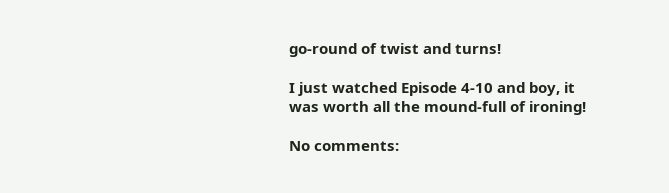go-round of twist and turns!

I just watched Episode 4-10 and boy, it was worth all the mound-full of ironing!

No comments: